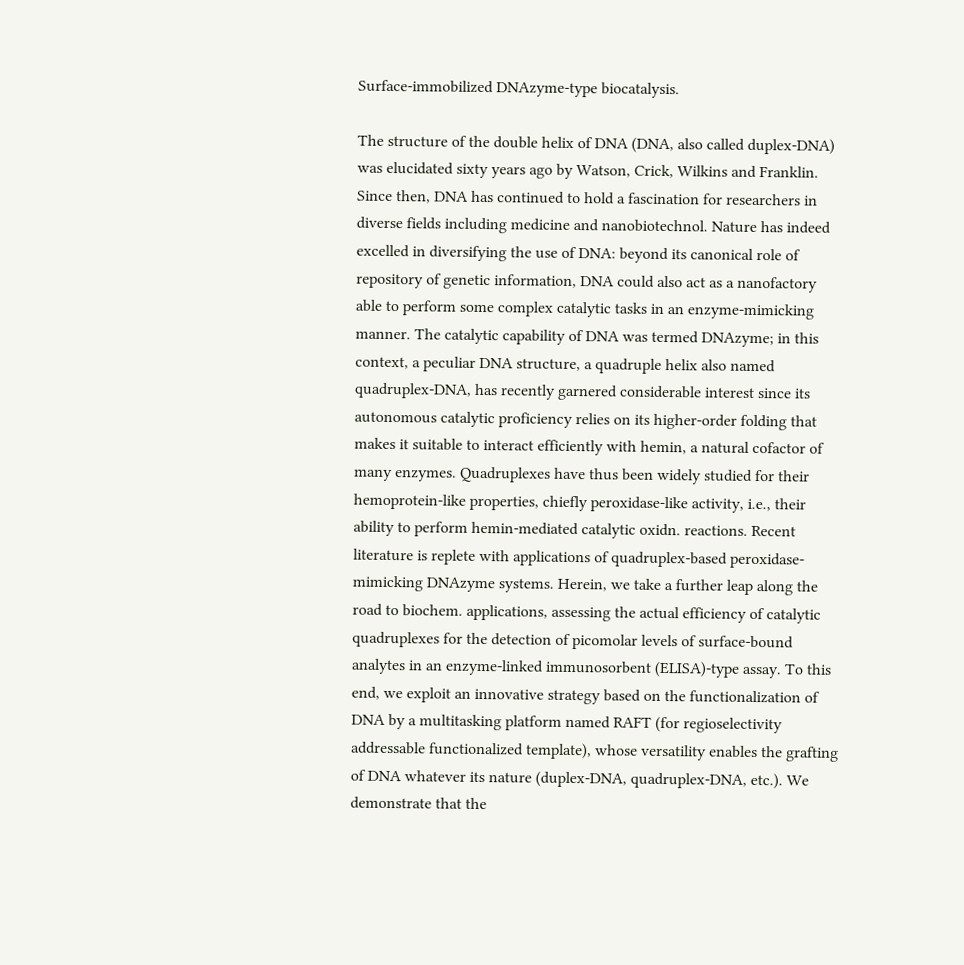Surface-immobilized DNAzyme-type biocatalysis.

The structure of the double helix of DNA (DNA, also called duplex-DNA) was elucidated sixty years ago by Watson, Crick, Wilkins and Franklin. Since then, DNA has continued to hold a fascination for researchers in diverse fields including medicine and nanobiotechnol. Nature has indeed excelled in diversifying the use of DNA: beyond its canonical role of repository of genetic information, DNA could also act as a nanofactory able to perform some complex catalytic tasks in an enzyme-mimicking manner. The catalytic capability of DNA was termed DNAzyme; in this context, a peculiar DNA structure, a quadruple helix also named quadruplex-DNA, has recently garnered considerable interest since its autonomous catalytic proficiency relies on its higher-order folding that makes it suitable to interact efficiently with hemin, a natural cofactor of many enzymes. Quadruplexes have thus been widely studied for their hemoprotein-like properties, chiefly peroxidase-like activity, i.e., their ability to perform hemin-mediated catalytic oxidn. reactions. Recent literature is replete with applications of quadruplex-based peroxidase-mimicking DNAzyme systems. Herein, we take a further leap along the road to biochem. applications, assessing the actual efficiency of catalytic quadruplexes for the detection of picomolar levels of surface-bound analytes in an enzyme-linked immunosorbent (ELISA)-type assay. To this end, we exploit an innovative strategy based on the functionalization of DNA by a multitasking platform named RAFT (for regioselectivity addressable functionalized template), whose versatility enables the grafting of DNA whatever its nature (duplex-DNA, quadruplex-DNA, etc.). We demonstrate that the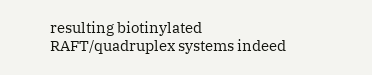resulting biotinylated RAFT/quadruplex systems indeed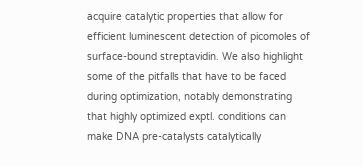acquire catalytic properties that allow for efficient luminescent detection of picomoles of surface-bound streptavidin. We also highlight some of the pitfalls that have to be faced during optimization, notably demonstrating that highly optimized exptl. conditions can make DNA pre-catalysts catalytically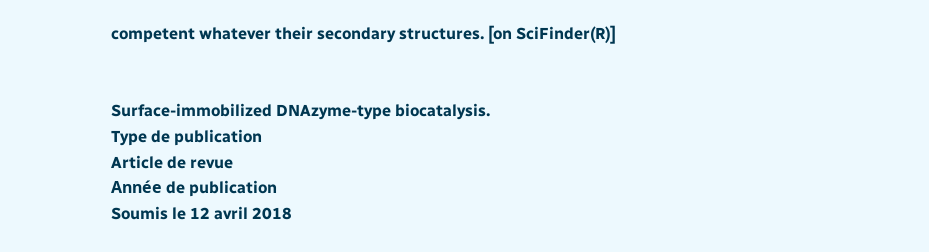competent whatever their secondary structures. [on SciFinder(R)]


Surface-immobilized DNAzyme-type biocatalysis.
Type de publication
Article de revue
Année de publication
Soumis le 12 avril 2018